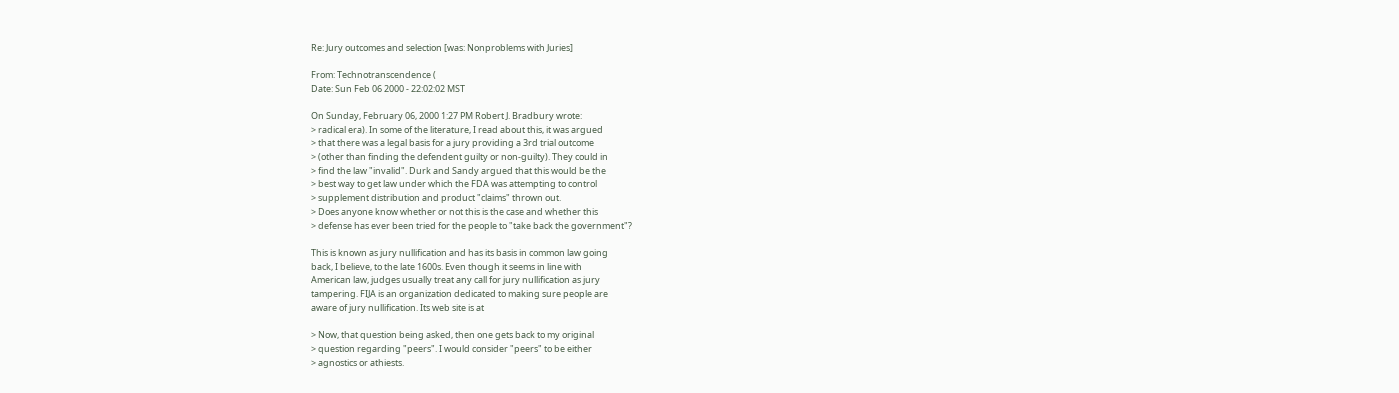Re: Jury outcomes and selection [was: Nonproblems with Juries]

From: Technotranscendence (
Date: Sun Feb 06 2000 - 22:02:02 MST

On Sunday, February 06, 2000 1:27 PM Robert J. Bradbury wrote:
> radical era). In some of the literature, I read about this, it was argued
> that there was a legal basis for a jury providing a 3rd trial outcome
> (other than finding the defendent guilty or non-guilty). They could in
> find the law "invalid". Durk and Sandy argued that this would be the
> best way to get law under which the FDA was attempting to control
> supplement distribution and product "claims" thrown out.
> Does anyone know whether or not this is the case and whether this
> defense has ever been tried for the people to "take back the government"?

This is known as jury nullification and has its basis in common law going
back, I believe, to the late 1600s. Even though it seems in line with
American law, judges usually treat any call for jury nullification as jury
tampering. FIJA is an organization dedicated to making sure people are
aware of jury nullification. Its web site is at

> Now, that question being asked, then one gets back to my original
> question regarding "peers". I would consider "peers" to be either
> agnostics or athiests.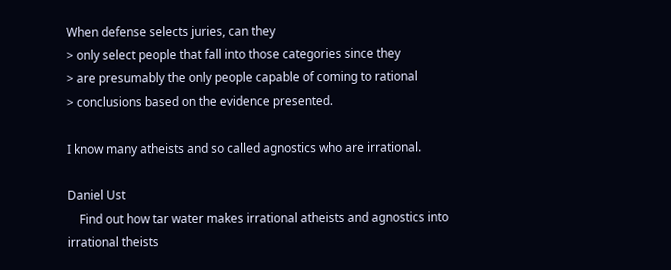When defense selects juries, can they
> only select people that fall into those categories since they
> are presumably the only people capable of coming to rational
> conclusions based on the evidence presented.

I know many atheists and so called agnostics who are irrational.

Daniel Ust
    Find out how tar water makes irrational atheists and agnostics into
irrational theists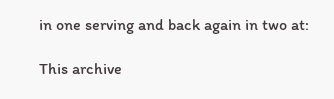in one serving and back again in two at:

This archive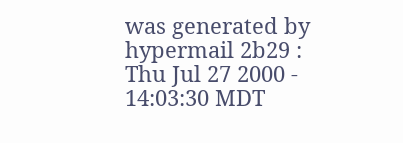was generated by hypermail 2b29 : Thu Jul 27 2000 - 14:03:30 MDT